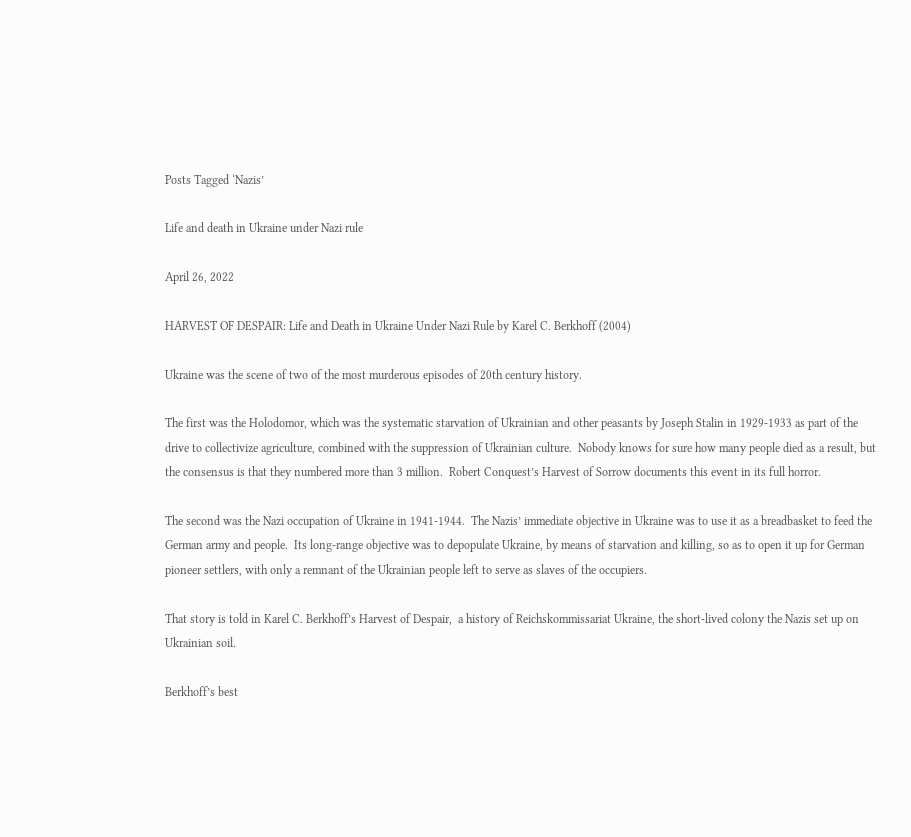Posts Tagged ‘Nazis’

Life and death in Ukraine under Nazi rule

April 26, 2022

HARVEST OF DESPAIR: Life and Death in Ukraine Under Nazi Rule by Karel C. Berkhoff (2004)

Ukraine was the scene of two of the most murderous episodes of 20th century history.

The first was the Holodomor, which was the systematic starvation of Ukrainian and other peasants by Joseph Stalin in 1929-1933 as part of the drive to collectivize agriculture, combined with the suppression of Ukrainian culture.  Nobody knows for sure how many people died as a result, but the consensus is that they numbered more than 3 million.  Robert Conquest’s Harvest of Sorrow documents this event in its full horror.

The second was the Nazi occupation of Ukraine in 1941-1944.  The Nazis’ immediate objective in Ukraine was to use it as a breadbasket to feed the German army and people.  Its long-range objective was to depopulate Ukraine, by means of starvation and killing, so as to open it up for German pioneer settlers, with only a remnant of the Ukrainian people left to serve as slaves of the occupiers.

That story is told in Karel C. Berkhoff’s Harvest of Despair,  a history of Reichskommissariat Ukraine, the short-lived colony the Nazis set up on Ukrainian soil.

Berkhoff’s best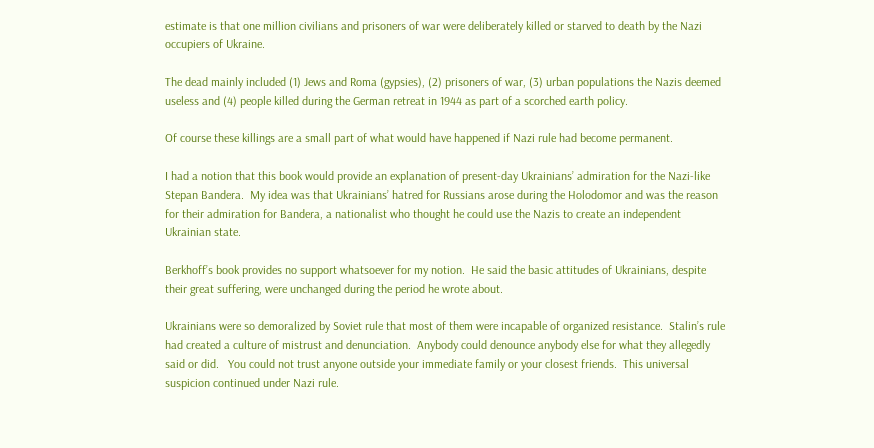estimate is that one million civilians and prisoners of war were deliberately killed or starved to death by the Nazi occupiers of Ukraine.

The dead mainly included (1) Jews and Roma (gypsies), (2) prisoners of war, (3) urban populations the Nazis deemed useless and (4) people killed during the German retreat in 1944 as part of a scorched earth policy.

Of course these killings are a small part of what would have happened if Nazi rule had become permanent.

I had a notion that this book would provide an explanation of present-day Ukrainians’ admiration for the Nazi-like Stepan Bandera.  My idea was that Ukrainians’ hatred for Russians arose during the Holodomor and was the reason for their admiration for Bandera, a nationalist who thought he could use the Nazis to create an independent Ukrainian state.

Berkhoff’s book provides no support whatsoever for my notion.  He said the basic attitudes of Ukrainians, despite their great suffering, were unchanged during the period he wrote about.

Ukrainians were so demoralized by Soviet rule that most of them were incapable of organized resistance.  Stalin’s rule had created a culture of mistrust and denunciation.  Anybody could denounce anybody else for what they allegedly said or did.   You could not trust anyone outside your immediate family or your closest friends.  This universal suspicion continued under Nazi rule.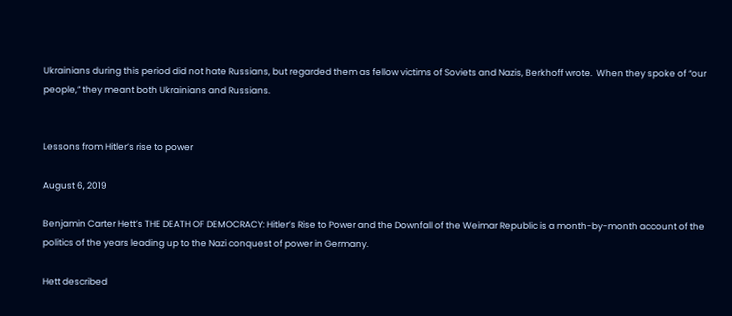Ukrainians during this period did not hate Russians, but regarded them as fellow victims of Soviets and Nazis, Berkhoff wrote.  When they spoke of “our people,” they meant both Ukrainians and Russians.


Lessons from Hitler’s rise to power

August 6, 2019

Benjamin Carter Hett’s THE DEATH OF DEMOCRACY: Hitler’s Rise to Power and the Downfall of the Weimar Republic is a month-by-month account of the politics of the years leading up to the Nazi conquest of power in Germany.

Hett described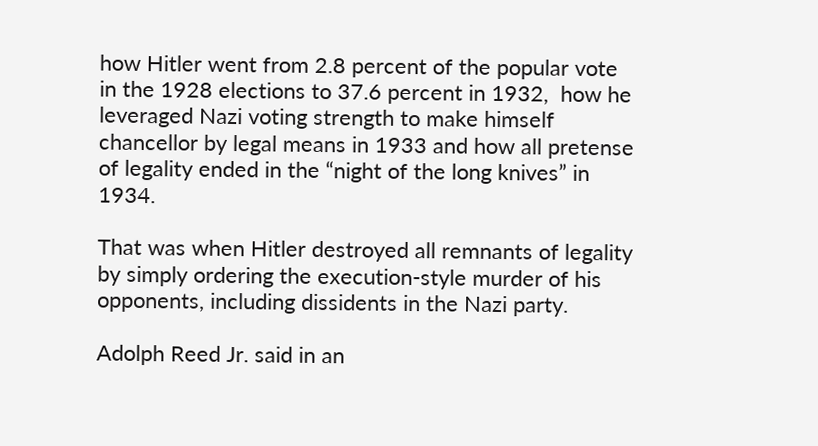how Hitler went from 2.8 percent of the popular vote in the 1928 elections to 37.6 percent in 1932,  how he leveraged Nazi voting strength to make himself chancellor by legal means in 1933 and how all pretense of legality ended in the “night of the long knives” in 1934.

That was when Hitler destroyed all remnants of legality by simply ordering the execution-style murder of his opponents, including dissidents in the Nazi party.

Adolph Reed Jr. said in an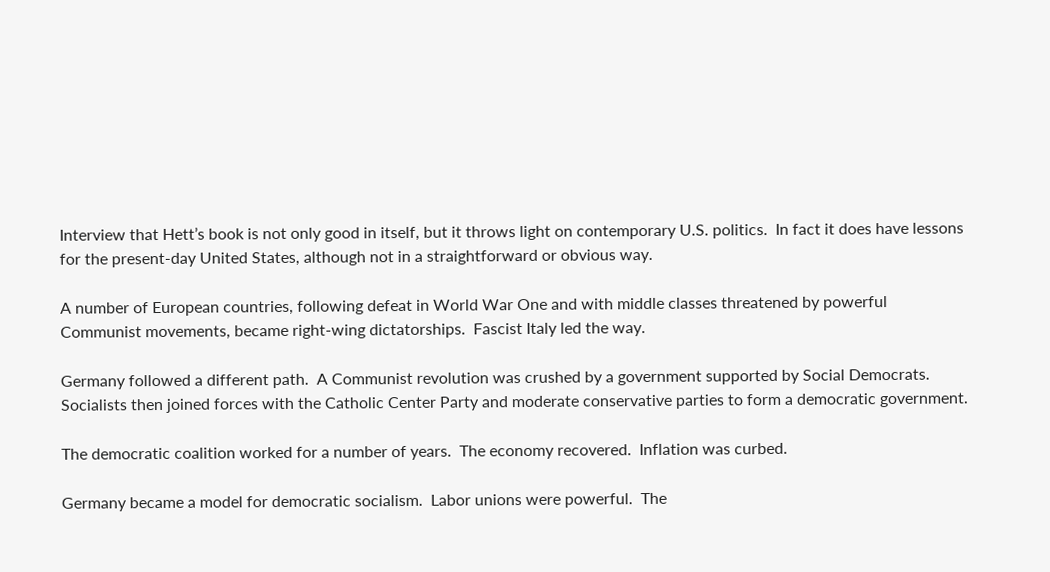Interview that Hett’s book is not only good in itself, but it throws light on contemporary U.S. politics.  In fact it does have lessons for the present-day United States, although not in a straightforward or obvious way.

A number of European countries, following defeat in World War One and with middle classes threatened by powerful Communist movements, became right-wing dictatorships.  Fascist Italy led the way.

Germany followed a different path.  A Communist revolution was crushed by a government supported by Social Democrats.   Socialists then joined forces with the Catholic Center Party and moderate conservative parties to form a democratic government.

The democratic coalition worked for a number of years.  The economy recovered.  Inflation was curbed.

Germany became a model for democratic socialism.  Labor unions were powerful.  The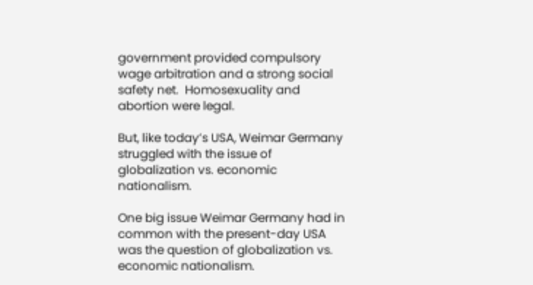government provided compulsory wage arbitration and a strong social safety net.  Homosexuality and abortion were legal.

But, like today’s USA, Weimar Germany struggled with the issue of globalization vs. economic nationalism.

One big issue Weimar Germany had in common with the present-day USA was the question of globalization vs. economic nationalism.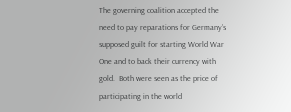The governing coalition accepted the need to pay reparations for Germany’s supposed guilt for starting World War One and to back their currency with gold.  Both were seen as the price of participating in the world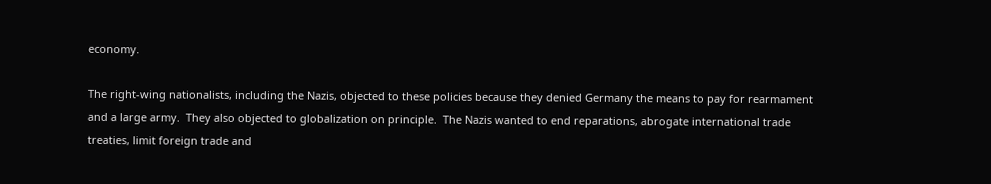economy.

The right-wing nationalists, including the Nazis, objected to these policies because they denied Germany the means to pay for rearmament and a large army.  They also objected to globalization on principle.  The Nazis wanted to end reparations, abrogate international trade treaties, limit foreign trade and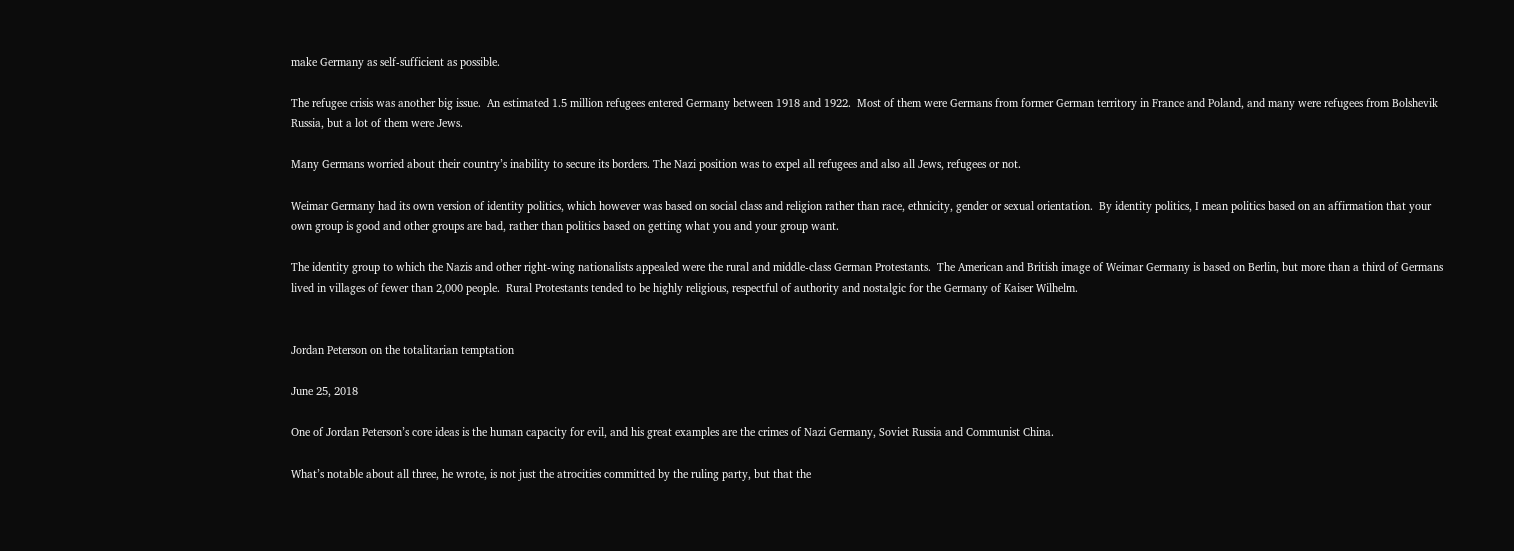make Germany as self-sufficient as possible.

The refugee crisis was another big issue.  An estimated 1.5 million refugees entered Germany between 1918 and 1922.  Most of them were Germans from former German territory in France and Poland, and many were refugees from Bolshevik Russia, but a lot of them were Jews.

Many Germans worried about their country’s inability to secure its borders. The Nazi position was to expel all refugees and also all Jews, refugees or not.

Weimar Germany had its own version of identity politics, which however was based on social class and religion rather than race, ethnicity, gender or sexual orientation.  By identity politics, I mean politics based on an affirmation that your own group is good and other groups are bad, rather than politics based on getting what you and your group want.

The identity group to which the Nazis and other right-wing nationalists appealed were the rural and middle-class German Protestants.  The American and British image of Weimar Germany is based on Berlin, but more than a third of Germans lived in villages of fewer than 2,000 people.  Rural Protestants tended to be highly religious, respectful of authority and nostalgic for the Germany of Kaiser Wilhelm.


Jordan Peterson on the totalitarian temptation

June 25, 2018

One of Jordan Peterson’s core ideas is the human capacity for evil, and his great examples are the crimes of Nazi Germany, Soviet Russia and Communist China.

What’s notable about all three, he wrote, is not just the atrocities committed by the ruling party, but that the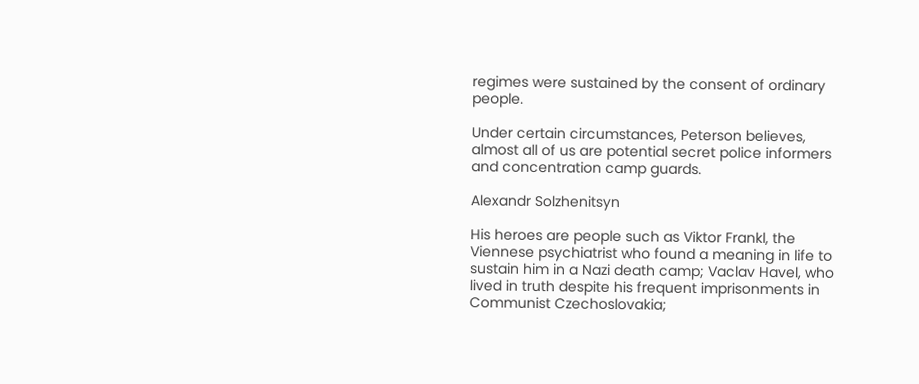regimes were sustained by the consent of ordinary people.

Under certain circumstances, Peterson believes, almost all of us are potential secret police informers and concentration camp guards.

Alexandr Solzhenitsyn

His heroes are people such as Viktor Frankl, the Viennese psychiatrist who found a meaning in life to sustain him in a Nazi death camp; Vaclav Havel, who lived in truth despite his frequent imprisonments in Communist Czechoslovakia;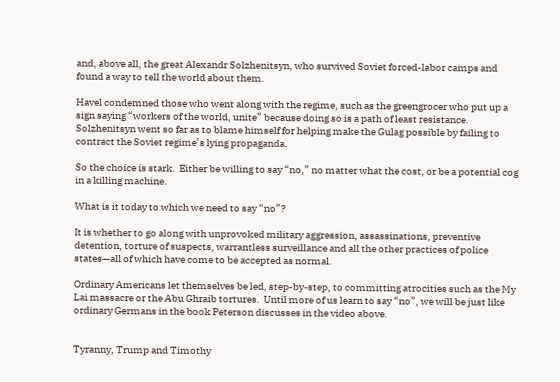and, above all, the great Alexandr Solzhenitsyn, who survived Soviet forced-labor camps and found a way to tell the world about them.

Havel condemned those who went along with the regime, such as the greengrocer who put up a sign saying “workers of the world, unite” because doing so is a path of least resistance.  Solzhenitsyn went so far as to blame himself for helping make the Gulag possible by failing to contract the Soviet regime’s lying propaganda.

So the choice is stark.  Either be willing to say “no,” no matter what the cost, or be a potential cog in a killing machine.

What is it today to which we need to say “no”?

It is whether to go along with unprovoked military aggression, assassinations, preventive detention, torture of suspects, warrantless surveillance and all the other practices of police states—all of which have come to be accepted as normal.

Ordinary Americans let themselves be led, step-by-step, to committing atrocities such as the My Lai massacre or the Abu Ghraib tortures.  Until more of us learn to say “no”, we will be just like ordinary Germans in the book Peterson discusses in the video above.


Tyranny, Trump and Timothy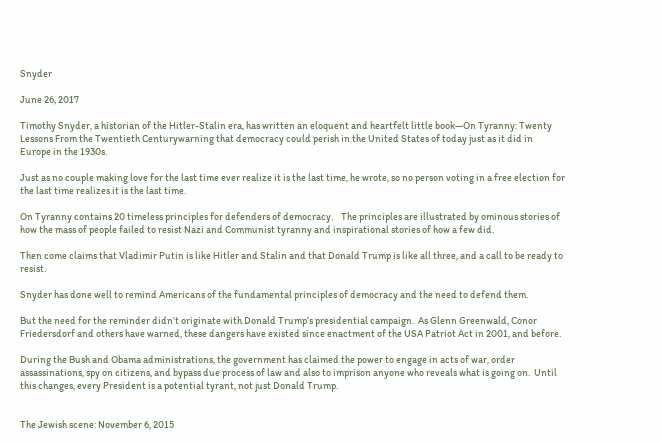Snyder

June 26, 2017

Timothy Snyder, a historian of the Hitler-Stalin era, has written an eloquent and heartfelt little book—On Tyranny: Twenty Lessons From the Twentieth Centurywarning that democracy could perish in the United States of today just as it did in Europe in the 1930s.

Just as no couple making love for the last time ever realize it is the last time, he wrote, so no person voting in a free election for the last time realizes it is the last time.

On Tyranny contains 20 timeless principles for defenders of democracy.    The principles are illustrated by ominous stories of how the mass of people failed to resist Nazi and Communist tyranny and inspirational stories of how a few did.

Then come claims that Vladimir Putin is like Hitler and Stalin and that Donald Trump is like all three, and a call to be ready to resist.

Snyder has done well to remind Americans of the fundamental principles of democracy and the need to defend them.

But the need for the reminder didn’t originate with Donald Trump’s presidential campaign.  As Glenn Greenwald, Conor Friedersdorf and others have warned, these dangers have existed since enactment of the USA Patriot Act in 2001, and before.

During the Bush and Obama administrations, the government has claimed the power to engage in acts of war, order assassinations, spy on citizens, and bypass due process of law and also to imprison anyone who reveals what is going on.  Until this changes, every President is a potential tyrant, not just Donald Trump.


The Jewish scene: November 6, 2015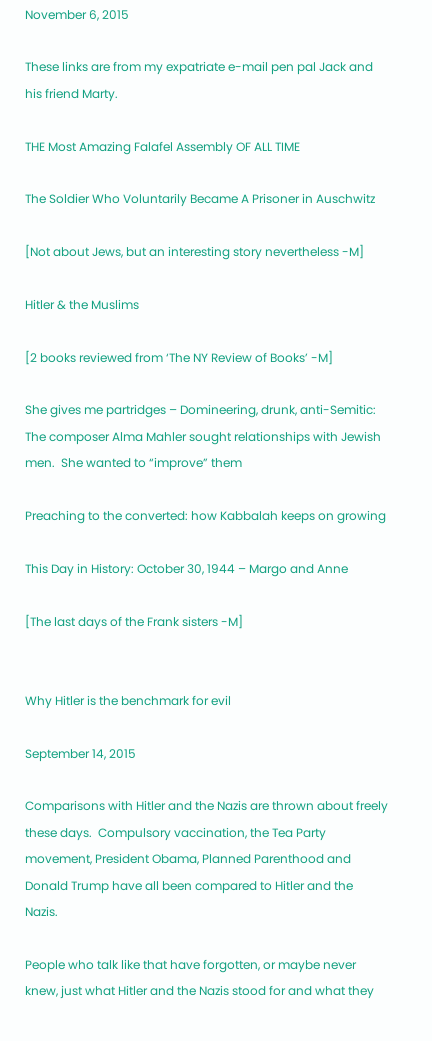November 6, 2015

These links are from my expatriate e-mail pen pal Jack and his friend Marty.

THE Most Amazing Falafel Assembly OF ALL TIME

The Soldier Who Voluntarily Became A Prisoner in Auschwitz

[Not about Jews, but an interesting story nevertheless -M]

Hitler & the Muslims

[2 books reviewed from ‘The NY Review of Books’ -M]

She gives me partridges – Domineering, drunk, anti-Semitic: The composer Alma Mahler sought relationships with Jewish men.  She wanted to “improve” them

Preaching to the converted: how Kabbalah keeps on growing

This Day in History: October 30, 1944 – Margo and Anne

[The last days of the Frank sisters -M]


Why Hitler is the benchmark for evil

September 14, 2015

Comparisons with Hitler and the Nazis are thrown about freely these days.  Compulsory vaccination, the Tea Party movement, President Obama, Planned Parenthood and Donald Trump have all been compared to Hitler and the Nazis.

People who talk like that have forgotten, or maybe never knew, just what Hitler and the Nazis stood for and what they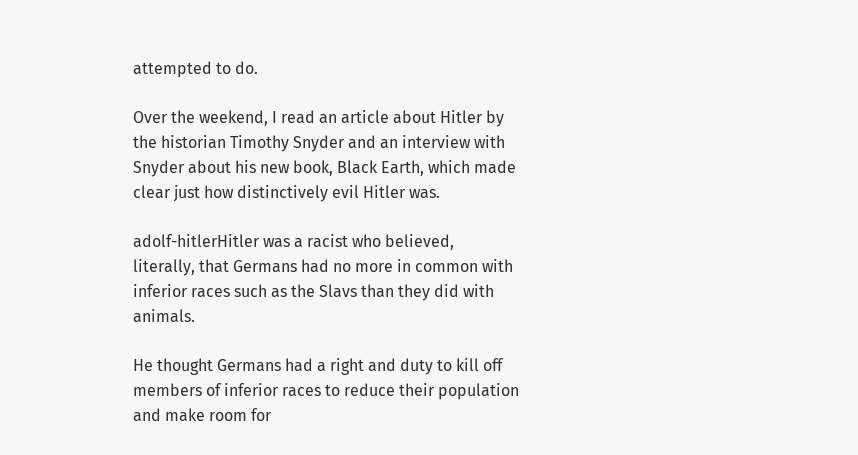attempted to do.

Over the weekend, I read an article about Hitler by the historian Timothy Snyder and an interview with Snyder about his new book, Black Earth, which made clear just how distinctively evil Hitler was.

adolf-hitlerHitler was a racist who believed, literally, that Germans had no more in common with inferior races such as the Slavs than they did with animals.

He thought Germans had a right and duty to kill off members of inferior races to reduce their population and make room for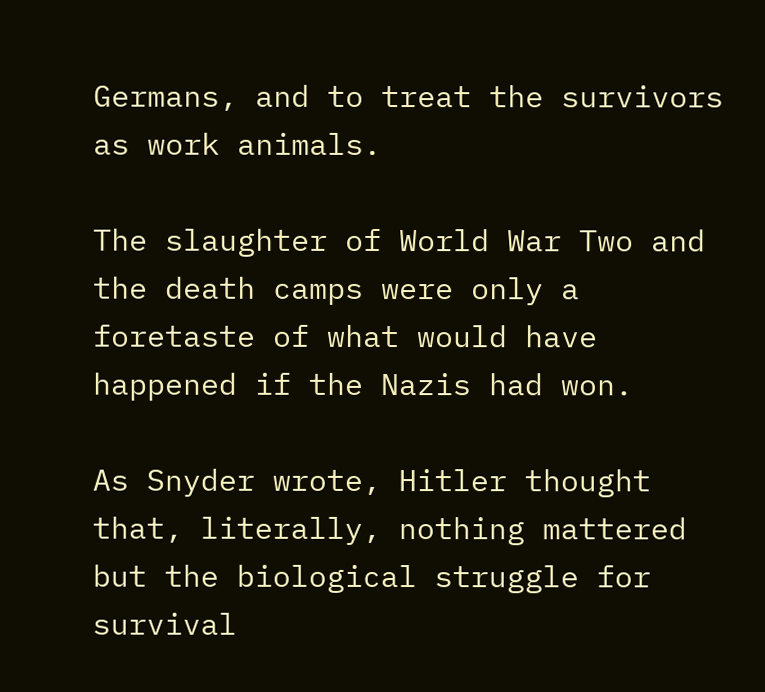Germans, and to treat the survivors as work animals.

The slaughter of World War Two and the death camps were only a foretaste of what would have happened if the Nazis had won.

As Snyder wrote, Hitler thought that, literally, nothing mattered but the biological struggle for survival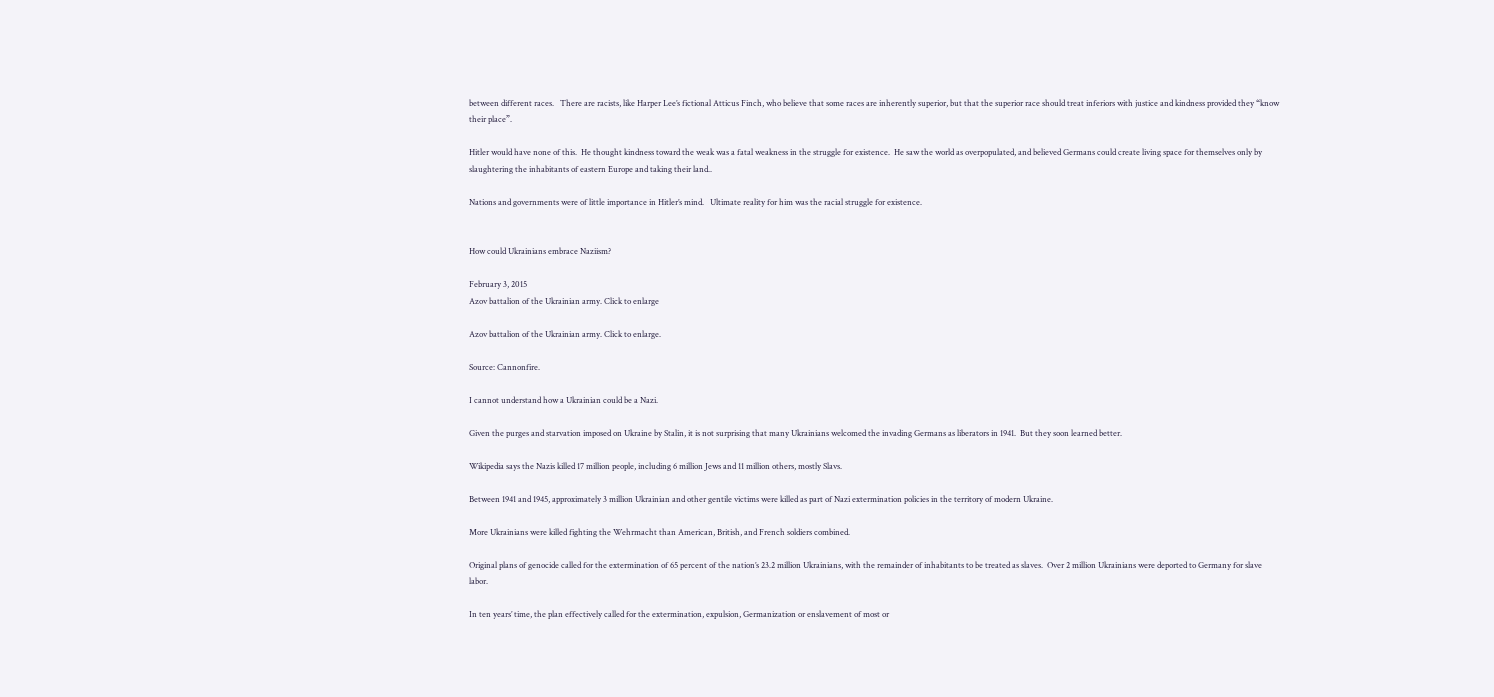between different races.   There are racists, like Harper Lee’s fictional Atticus Finch, who believe that some races are inherently superior, but that the superior race should treat inferiors with justice and kindness provided they “know their place”.

Hitler would have none of this.  He thought kindness toward the weak was a fatal weakness in the struggle for existence.  He saw the world as overpopulated, and believed Germans could create living space for themselves only by slaughtering the inhabitants of eastern Europe and taking their land..

Nations and governments were of little importance in Hitler’s mind.   Ultimate reality for him was the racial struggle for existence.


How could Ukrainians embrace Naziism?

February 3, 2015
Azov battalion of the Ukrainian army. Click to enlarge

Azov battalion of the Ukrainian army. Click to enlarge.

Source: Cannonfire.

I cannot understand how a Ukrainian could be a Nazi.

Given the purges and starvation imposed on Ukraine by Stalin, it is not surprising that many Ukrainians welcomed the invading Germans as liberators in 1941.  But they soon learned better.

Wikipedia says the Nazis killed 17 million people, including 6 million Jews and 11 million others, mostly Slavs.

Between 1941 and 1945, approximately 3 million Ukrainian and other gentile victims were killed as part of Nazi extermination policies in the territory of modern Ukraine.

More Ukrainians were killed fighting the Wehrmacht than American, British, and French soldiers combined.

Original plans of genocide called for the extermination of 65 percent of the nation’s 23.2 million Ukrainians, with the remainder of inhabitants to be treated as slaves.  Over 2 million Ukrainians were deported to Germany for slave labor.

In ten years’ time, the plan effectively called for the extermination, expulsion, Germanization or enslavement of most or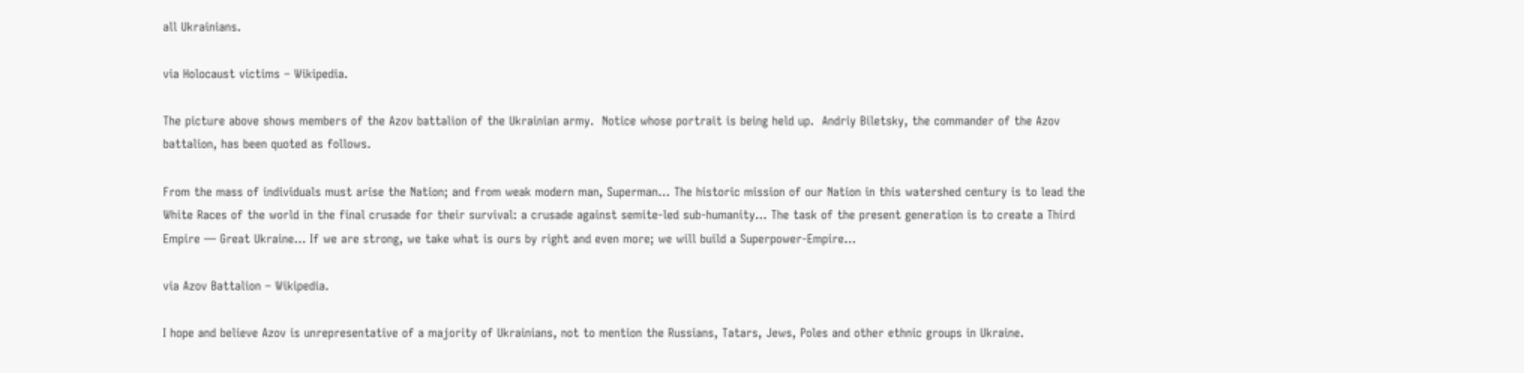all Ukrainians.

via Holocaust victims – Wikipedia.

The picture above shows members of the Azov battalion of the Ukrainian army.  Notice whose portrait is being held up.  Andriy Biletsky, the commander of the Azov battalion, has been quoted as follows.

From the mass of individuals must arise the Nation; and from weak modern man, Superman… The historic mission of our Nation in this watershed century is to lead the White Races of the world in the final crusade for their survival: a crusade against semite-led sub-humanity… The task of the present generation is to create a Third Empire — Great Ukraine… If we are strong, we take what is ours by right and even more; we will build a Superpower-Empire…

via Azov Battalion – Wikipedia.

I hope and believe Azov is unrepresentative of a majority of Ukrainians, not to mention the Russians, Tatars, Jews, Poles and other ethnic groups in Ukraine.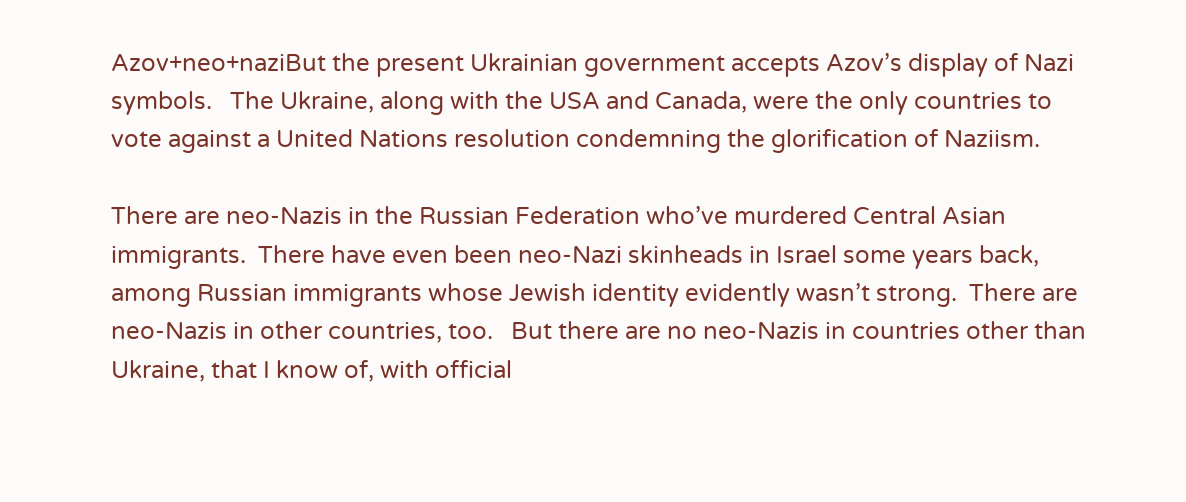Azov+neo+naziBut the present Ukrainian government accepts Azov’s display of Nazi symbols.   The Ukraine, along with the USA and Canada, were the only countries to vote against a United Nations resolution condemning the glorification of Naziism.

There are neo-Nazis in the Russian Federation who’ve murdered Central Asian immigrants.  There have even been neo-Nazi skinheads in Israel some years back, among Russian immigrants whose Jewish identity evidently wasn’t strong.  There are neo-Nazis in other countries, too.   But there are no neo-Nazis in countries other than Ukraine, that I know of, with official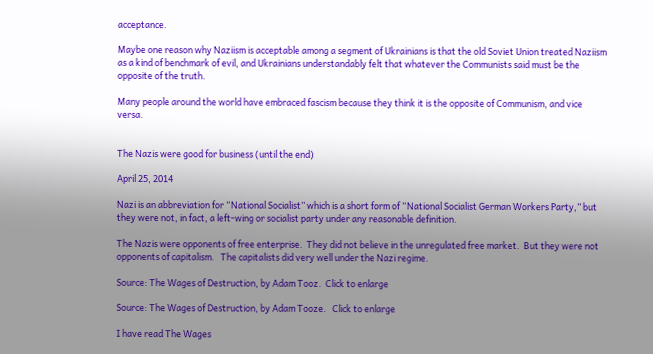acceptance.

Maybe one reason why Naziism is acceptable among a segment of Ukrainians is that the old Soviet Union treated Naziism as a kind of benchmark of evil, and Ukrainians understandably felt that whatever the Communists said must be the opposite of the truth.

Many people around the world have embraced fascism because they think it is the opposite of Communism, and vice versa.


The Nazis were good for business (until the end)

April 25, 2014

Nazi is an abbreviation for “National Socialist” which is a short form of “National Socialist German Workers Party,” but they were not, in fact, a left-wing or socialist party under any reasonable definition.

The Nazis were opponents of free enterprise.  They did not believe in the unregulated free market.  But they were not opponents of capitalism.   The capitalists did very well under the Nazi regime.

Source: The Wages of Destruction, by Adam Tooz.  Click to enlarge

Source: The Wages of Destruction, by Adam Tooze.   Click to enlarge

I have read The Wages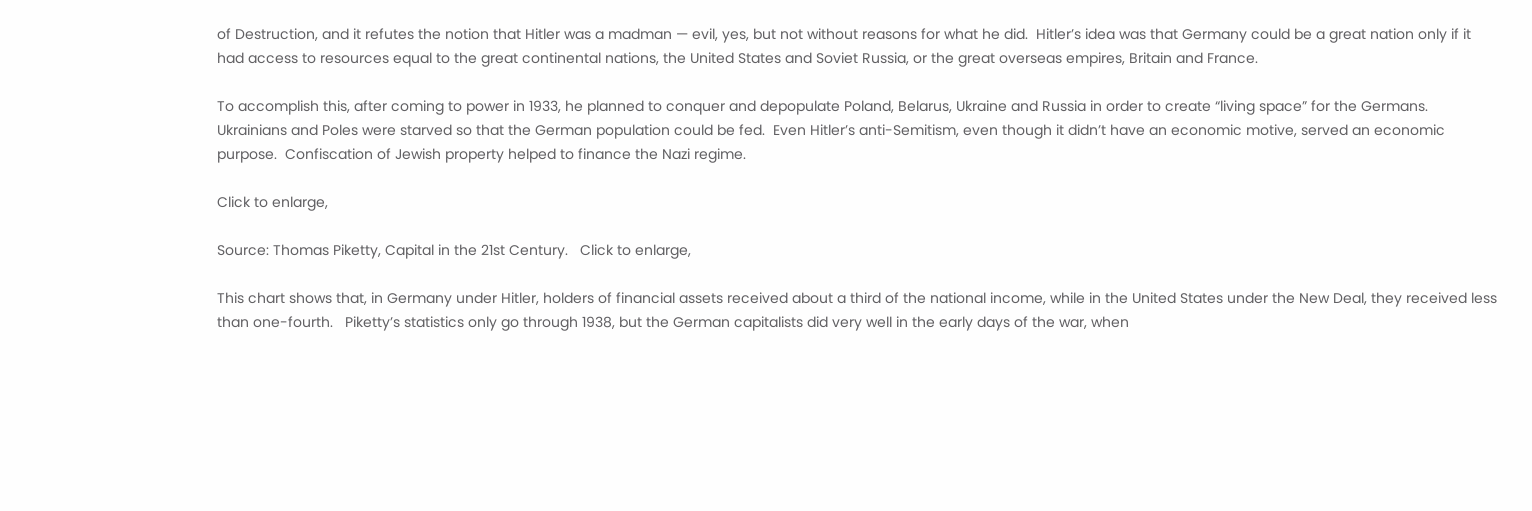of Destruction, and it refutes the notion that Hitler was a madman — evil, yes, but not without reasons for what he did.  Hitler’s idea was that Germany could be a great nation only if it had access to resources equal to the great continental nations, the United States and Soviet Russia, or the great overseas empires, Britain and France.

To accomplish this, after coming to power in 1933, he planned to conquer and depopulate Poland, Belarus, Ukraine and Russia in order to create “living space” for the Germans.  Ukrainians and Poles were starved so that the German population could be fed.  Even Hitler’s anti-Semitism, even though it didn’t have an economic motive, served an economic purpose.  Confiscation of Jewish property helped to finance the Nazi regime.

Click to enlarge,

Source: Thomas Piketty, Capital in the 21st Century.   Click to enlarge,

This chart shows that, in Germany under Hitler, holders of financial assets received about a third of the national income, while in the United States under the New Deal, they received less than one-fourth.   Piketty’s statistics only go through 1938, but the German capitalists did very well in the early days of the war, when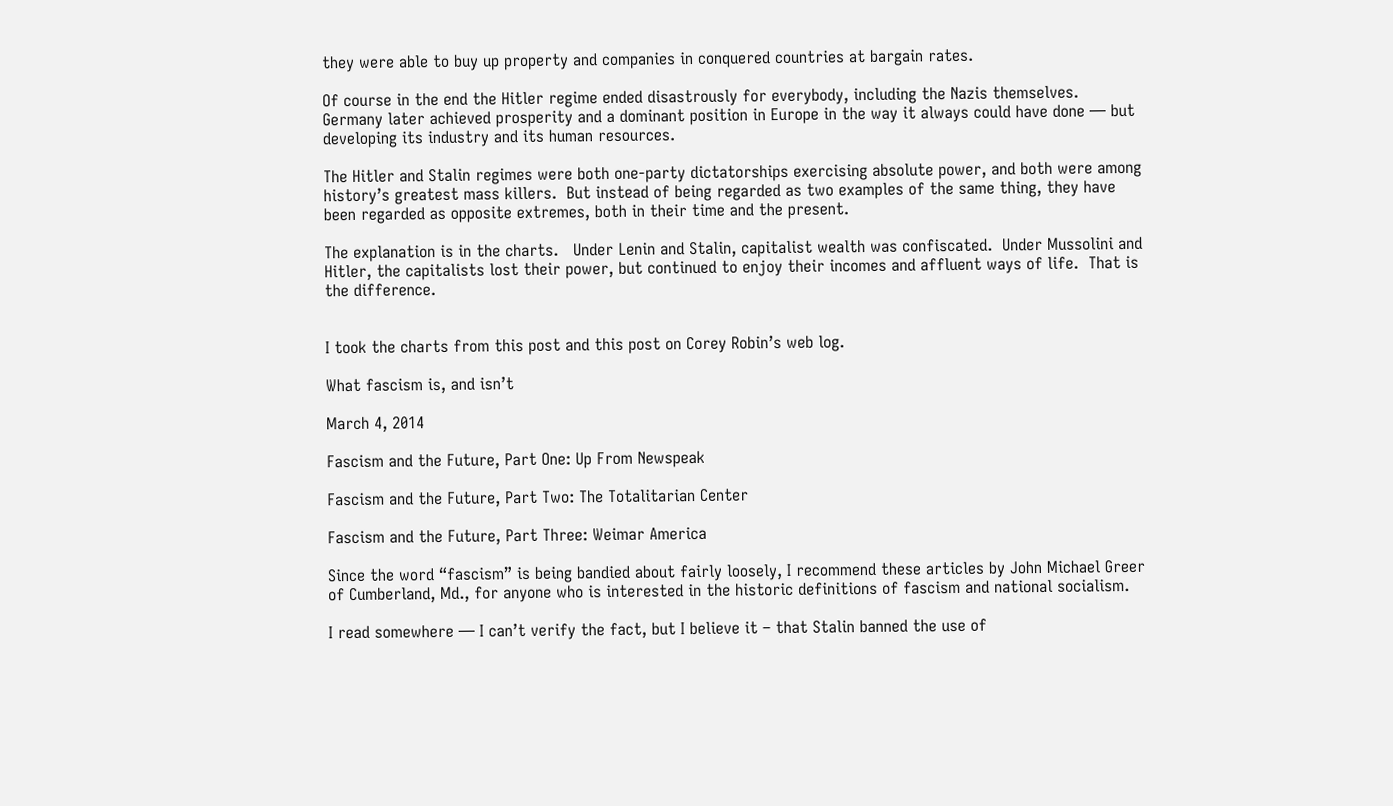they were able to buy up property and companies in conquered countries at bargain rates.

Of course in the end the Hitler regime ended disastrously for everybody, including the Nazis themselves.   Germany later achieved prosperity and a dominant position in Europe in the way it always could have done — but developing its industry and its human resources.

The Hitler and Stalin regimes were both one-party dictatorships exercising absolute power, and both were among history’s greatest mass killers.  But instead of being regarded as two examples of the same thing, they have been regarded as opposite extremes, both in their time and the present.

The explanation is in the charts.   Under Lenin and Stalin, capitalist wealth was confiscated.  Under Mussolini and Hitler, the capitalists lost their power, but continued to enjoy their incomes and affluent ways of life.  That is the difference.


I took the charts from this post and this post on Corey Robin’s web log.

What fascism is, and isn’t

March 4, 2014

Fascism and the Future, Part One: Up From Newspeak

Fascism and the Future, Part Two: The Totalitarian Center

Fascism and the Future, Part Three: Weimar America

Since the word “fascism” is being bandied about fairly loosely, I recommend these articles by John Michael Greer of Cumberland, Md., for anyone who is interested in the historic definitions of fascism and national socialism.

I read somewhere — I can’t verify the fact, but I believe it – that Stalin banned the use of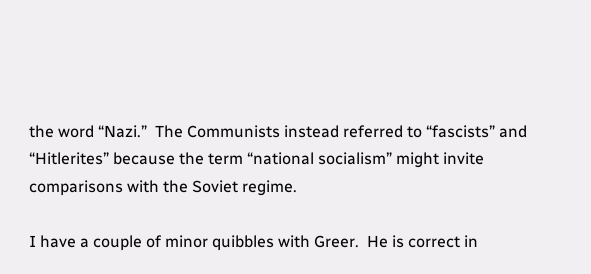the word “Nazi.”  The Communists instead referred to “fascists” and “Hitlerites” because the term “national socialism” might invite comparisons with the Soviet regime.

I have a couple of minor quibbles with Greer.  He is correct in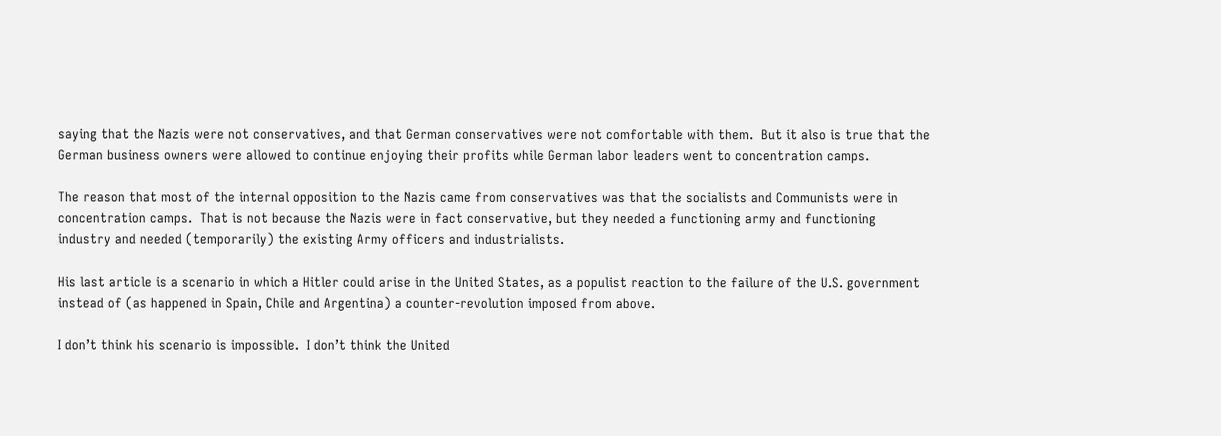saying that the Nazis were not conservatives, and that German conservatives were not comfortable with them.  But it also is true that the German business owners were allowed to continue enjoying their profits while German labor leaders went to concentration camps.

The reason that most of the internal opposition to the Nazis came from conservatives was that the socialists and Communists were in concentration camps.  That is not because the Nazis were in fact conservative, but they needed a functioning army and functioning industry and needed (temporarily) the existing Army officers and industrialists.

His last article is a scenario in which a Hitler could arise in the United States, as a populist reaction to the failure of the U.S. government instead of (as happened in Spain, Chile and Argentina) a counter-revolution imposed from above.

I don’t think his scenario is impossible.  I don’t think the United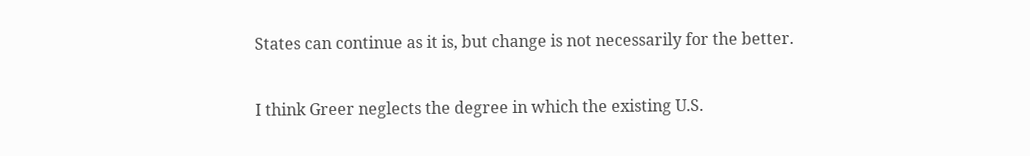States can continue as it is, but change is not necessarily for the better.

I think Greer neglects the degree in which the existing U.S.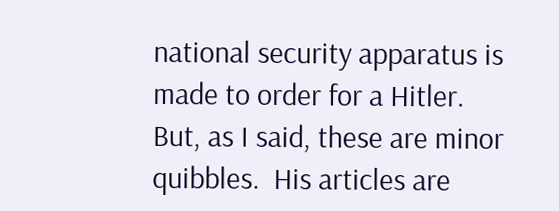national security apparatus is made to order for a Hitler.   But, as I said, these are minor quibbles.  His articles are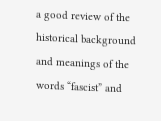a good review of the historical background and meanings of the words “fascist” and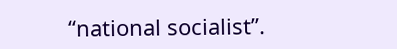“national socialist”.